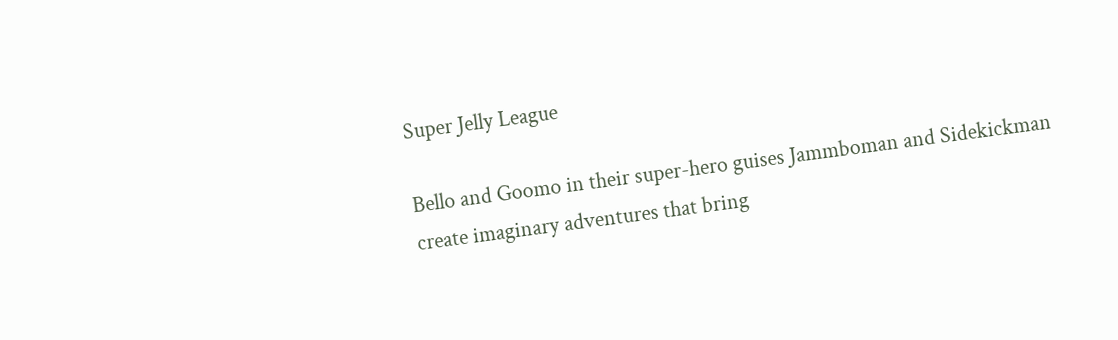Super Jelly League

Bello and Goomo in their super-hero guises Jammboman and Sidekickman create imaginary adventures that bring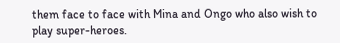them face to face with Mina and Ongo who also wish to play super-heroes.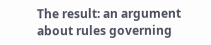The result: an argument about rules governing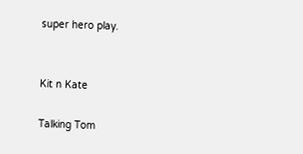super hero play.


Kit n Kate

Talking Tom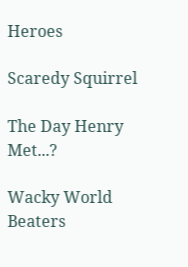Heroes

Scaredy Squirrel

The Day Henry Met...?

Wacky World Beaters